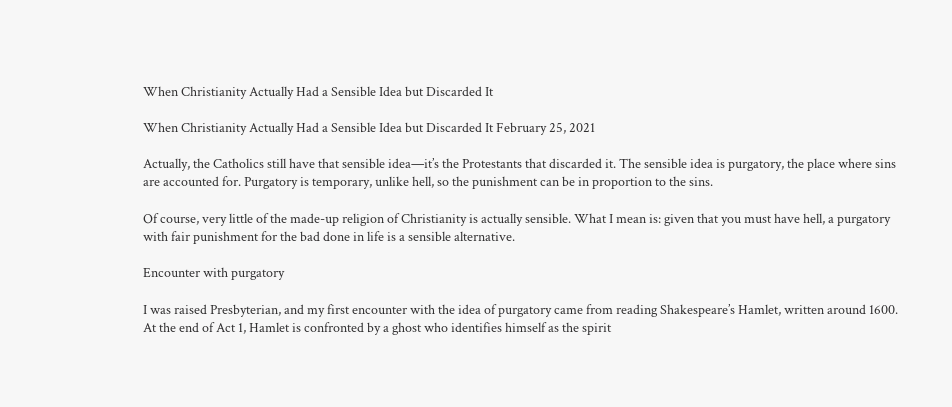When Christianity Actually Had a Sensible Idea but Discarded It

When Christianity Actually Had a Sensible Idea but Discarded It February 25, 2021

Actually, the Catholics still have that sensible idea—it’s the Protestants that discarded it. The sensible idea is purgatory, the place where sins are accounted for. Purgatory is temporary, unlike hell, so the punishment can be in proportion to the sins.

Of course, very little of the made-up religion of Christianity is actually sensible. What I mean is: given that you must have hell, a purgatory with fair punishment for the bad done in life is a sensible alternative.

Encounter with purgatory

I was raised Presbyterian, and my first encounter with the idea of purgatory came from reading Shakespeare’s Hamlet, written around 1600. At the end of Act 1, Hamlet is confronted by a ghost who identifies himself as the spirit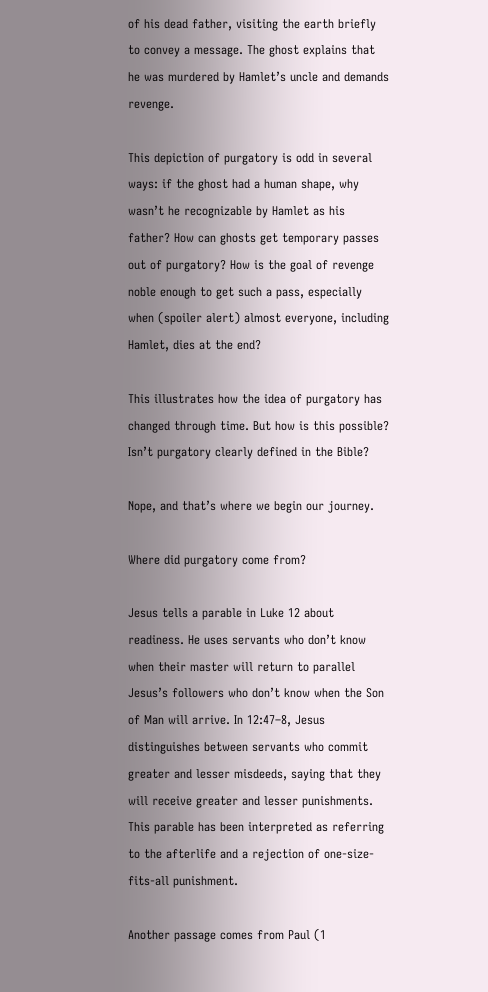of his dead father, visiting the earth briefly to convey a message. The ghost explains that he was murdered by Hamlet’s uncle and demands revenge.

This depiction of purgatory is odd in several ways: if the ghost had a human shape, why wasn’t he recognizable by Hamlet as his father? How can ghosts get temporary passes out of purgatory? How is the goal of revenge noble enough to get such a pass, especially when (spoiler alert) almost everyone, including Hamlet, dies at the end?

This illustrates how the idea of purgatory has changed through time. But how is this possible? Isn’t purgatory clearly defined in the Bible?

Nope, and that’s where we begin our journey.

Where did purgatory come from?

Jesus tells a parable in Luke 12 about readiness. He uses servants who don’t know when their master will return to parallel Jesus’s followers who don’t know when the Son of Man will arrive. In 12:47–8, Jesus distinguishes between servants who commit greater and lesser misdeeds, saying that they will receive greater and lesser punishments. This parable has been interpreted as referring to the afterlife and a rejection of one-size-fits-all punishment.

Another passage comes from Paul (1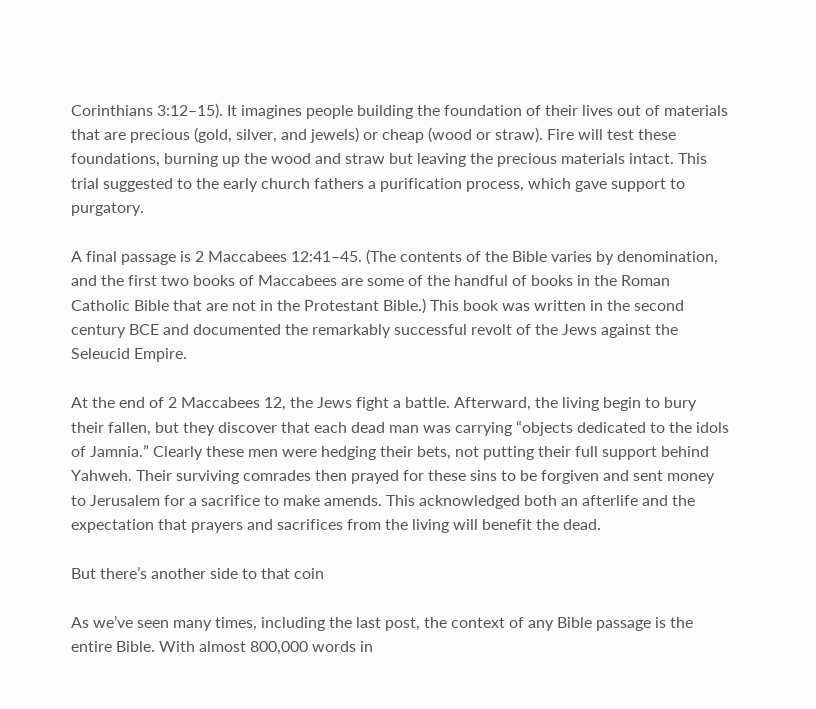Corinthians 3:12–15). It imagines people building the foundation of their lives out of materials that are precious (gold, silver, and jewels) or cheap (wood or straw). Fire will test these foundations, burning up the wood and straw but leaving the precious materials intact. This trial suggested to the early church fathers a purification process, which gave support to purgatory.

A final passage is 2 Maccabees 12:41–45. (The contents of the Bible varies by denomination, and the first two books of Maccabees are some of the handful of books in the Roman Catholic Bible that are not in the Protestant Bible.) This book was written in the second century BCE and documented the remarkably successful revolt of the Jews against the Seleucid Empire.

At the end of 2 Maccabees 12, the Jews fight a battle. Afterward, the living begin to bury their fallen, but they discover that each dead man was carrying “objects dedicated to the idols of Jamnia.” Clearly these men were hedging their bets, not putting their full support behind Yahweh. Their surviving comrades then prayed for these sins to be forgiven and sent money to Jerusalem for a sacrifice to make amends. This acknowledged both an afterlife and the expectation that prayers and sacrifices from the living will benefit the dead.

But there’s another side to that coin

As we’ve seen many times, including the last post, the context of any Bible passage is the entire Bible. With almost 800,000 words in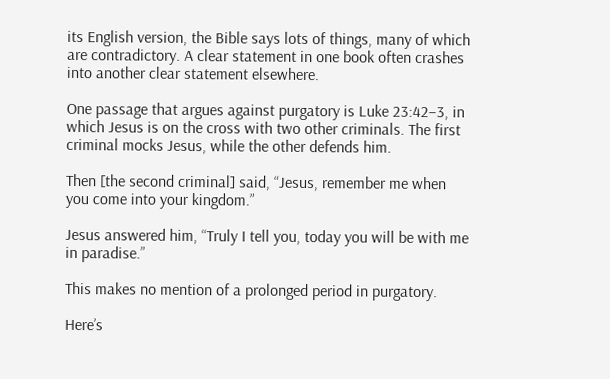its English version, the Bible says lots of things, many of which are contradictory. A clear statement in one book often crashes into another clear statement elsewhere.

One passage that argues against purgatory is Luke 23:42–3, in which Jesus is on the cross with two other criminals. The first criminal mocks Jesus, while the other defends him.

Then [the second criminal] said, “Jesus, remember me when you come into your kingdom.”

Jesus answered him, “Truly I tell you, today you will be with me in paradise.”

This makes no mention of a prolonged period in purgatory.

Here’s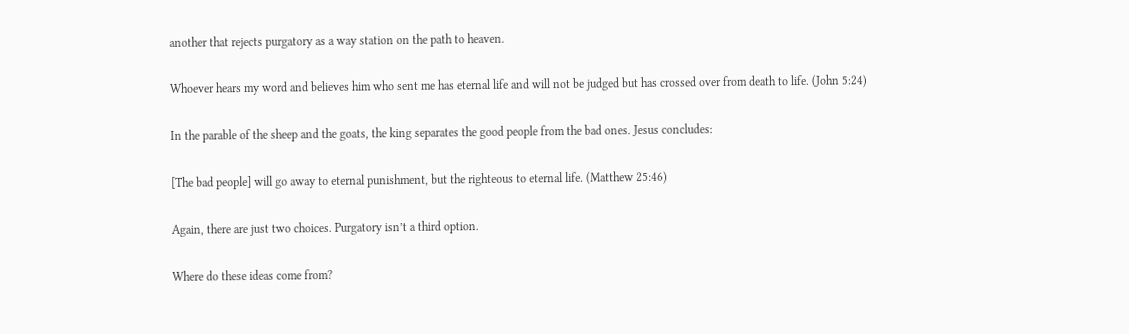another that rejects purgatory as a way station on the path to heaven.

Whoever hears my word and believes him who sent me has eternal life and will not be judged but has crossed over from death to life. (John 5:24)

In the parable of the sheep and the goats, the king separates the good people from the bad ones. Jesus concludes:

[The bad people] will go away to eternal punishment, but the righteous to eternal life. (Matthew 25:46)

Again, there are just two choices. Purgatory isn’t a third option.

Where do these ideas come from?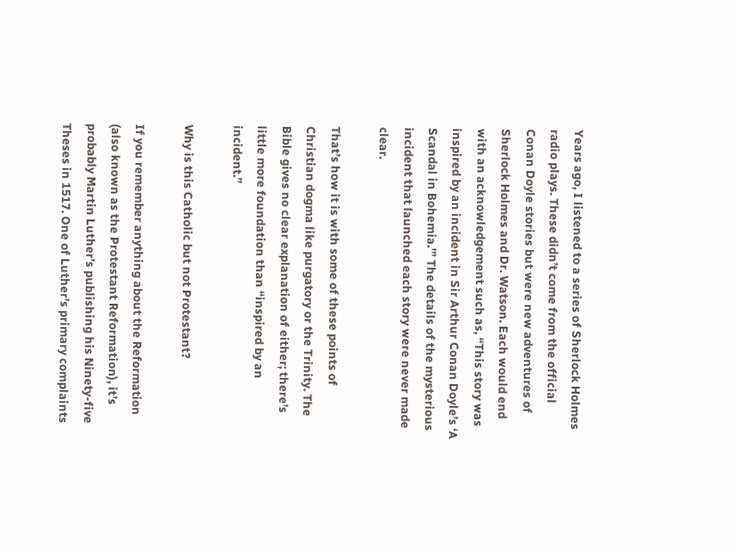Years ago, I listened to a series of Sherlock Holmes radio plays. These didn’t come from the official Conan Doyle stories but were new adventures of Sherlock Holmes and Dr. Watson. Each would end with an acknowledgement such as, “This story was inspired by an incident in Sir Arthur Conan Doyle’s ‘A Scandal in Bohemia.’” The details of the mysterious incident that launched each story were never made clear.

That’s how it is with some of these points of Christian dogma like purgatory or the Trinity. The Bible gives no clear explanation of either; there’s little more foundation than “inspired by an incident.”

Why is this Catholic but not Protestant?

If you remember anything about the Reformation (also known as the Protestant Reformation), it’s probably Martin Luther’s publishing his Ninety-five Theses in 1517. One of Luther’s primary complaints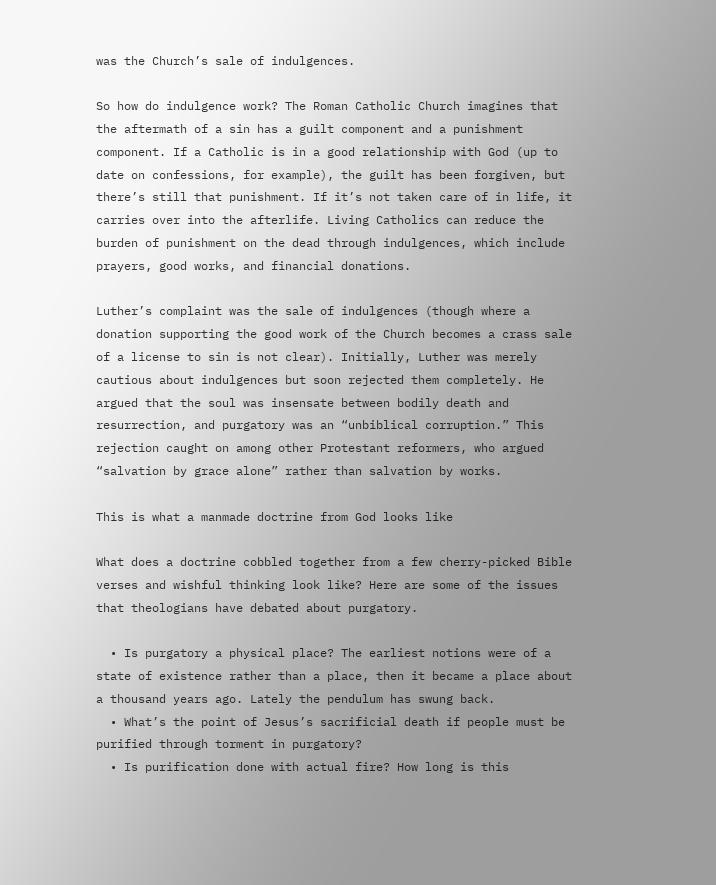was the Church’s sale of indulgences.

So how do indulgence work? The Roman Catholic Church imagines that the aftermath of a sin has a guilt component and a punishment component. If a Catholic is in a good relationship with God (up to date on confessions, for example), the guilt has been forgiven, but there’s still that punishment. If it’s not taken care of in life, it carries over into the afterlife. Living Catholics can reduce the burden of punishment on the dead through indulgences, which include prayers, good works, and financial donations.

Luther’s complaint was the sale of indulgences (though where a donation supporting the good work of the Church becomes a crass sale of a license to sin is not clear). Initially, Luther was merely cautious about indulgences but soon rejected them completely. He argued that the soul was insensate between bodily death and resurrection, and purgatory was an “unbiblical corruption.” This rejection caught on among other Protestant reformers, who argued “salvation by grace alone” rather than salvation by works.

This is what a manmade doctrine from God looks like

What does a doctrine cobbled together from a few cherry-picked Bible verses and wishful thinking look like? Here are some of the issues that theologians have debated about purgatory.

  • Is purgatory a physical place? The earliest notions were of a state of existence rather than a place, then it became a place about a thousand years ago. Lately the pendulum has swung back.
  • What’s the point of Jesus’s sacrificial death if people must be purified through torment in purgatory?
  • Is purification done with actual fire? How long is this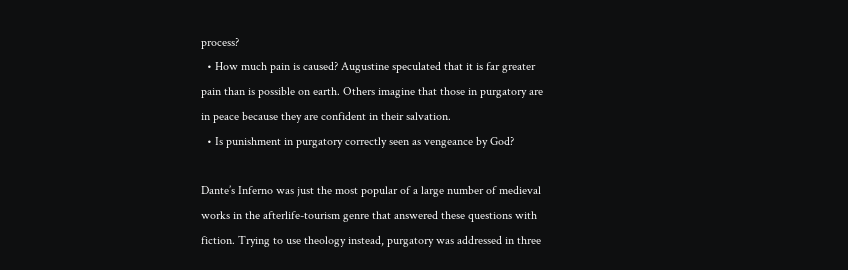process?
  • How much pain is caused? Augustine speculated that it is far greater pain than is possible on earth. Others imagine that those in purgatory are in peace because they are confident in their salvation.
  • Is punishment in purgatory correctly seen as vengeance by God?

Dante’s Inferno was just the most popular of a large number of medieval works in the afterlife-tourism genre that answered these questions with fiction. Trying to use theology instead, purgatory was addressed in three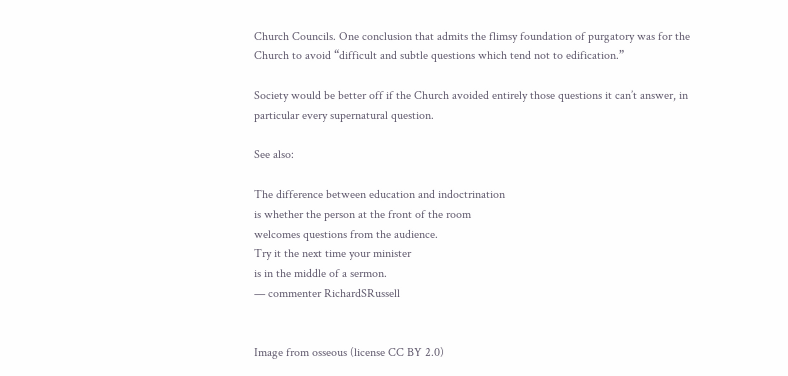Church Councils. One conclusion that admits the flimsy foundation of purgatory was for the Church to avoid “difficult and subtle questions which tend not to edification.”

Society would be better off if the Church avoided entirely those questions it can’t answer, in particular every supernatural question.

See also:

The difference between education and indoctrination
is whether the person at the front of the room
welcomes questions from the audience.
Try it the next time your minister
is in the middle of a sermon.
— commenter RichardSRussell


Image from osseous (license CC BY 2.0)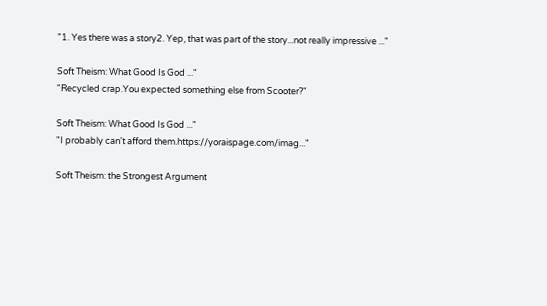"1. Yes there was a story2. Yep, that was part of the story...not really impressive ..."

Soft Theism: What Good Is God ..."
"Recycled crap.You expected something else from Scooter?"

Soft Theism: What Good Is God ..."
"I probably can't afford them.https://yoraispage.com/imag..."

Soft Theism: the Strongest Argument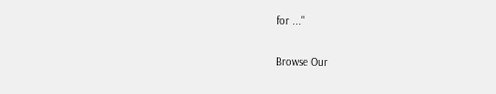for ..."

Browse Our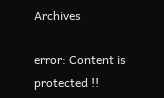Archives

error: Content is protected !!